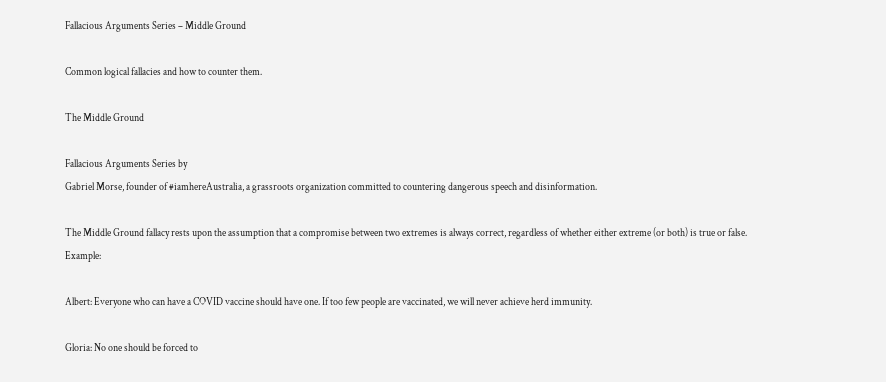Fallacious Arguments Series – Middle Ground

Common logical fallacies and how to counter them.

The Middle Ground

Fallacious Arguments Series by
Gabriel Morse, founder of #iamhereAustralia, a grassroots organization committed to countering dangerous speech and disinformation.

The Middle Ground fallacy rests upon the assumption that a compromise between two extremes is always correct, regardless of whether either extreme (or both) is true or false. Example:

Albert: Everyone who can have a COVID vaccine should have one. If too few people are vaccinated, we will never achieve herd immunity.

Gloria: No one should be forced to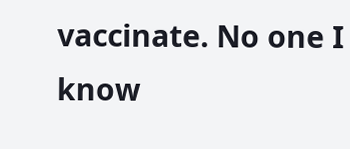vaccinate. No one I know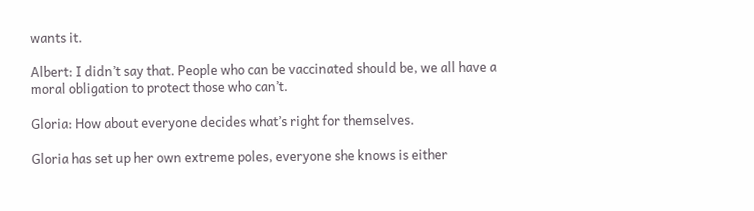wants it.

Albert: I didn’t say that. People who can be vaccinated should be, we all have a moral obligation to protect those who can’t.

Gloria: How about everyone decides what’s right for themselves.

Gloria has set up her own extreme poles, everyone she knows is either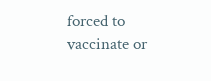forced to vaccinate or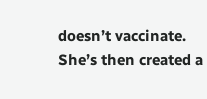doesn’t vaccinate. She’s then created a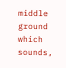middle ground which sounds,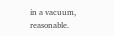in a vacuum, reasonable.